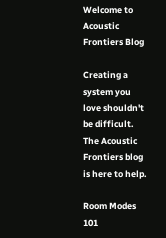Welcome to Acoustic Frontiers Blog

Creating a system you love shouldn't be difficult. The Acoustic Frontiers blog is here to help.

Room Modes 101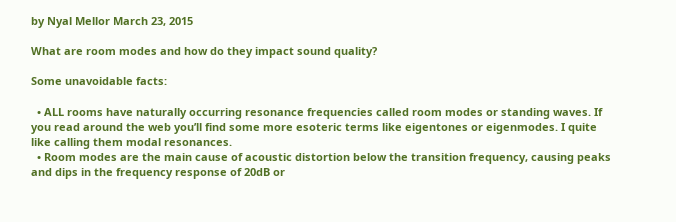by Nyal Mellor March 23, 2015

What are room modes and how do they impact sound quality?

Some unavoidable facts:

  • ALL rooms have naturally occurring resonance frequencies called room modes or standing waves. If you read around the web you’ll find some more esoteric terms like eigentones or eigenmodes. I quite like calling them modal resonances.
  • Room modes are the main cause of acoustic distortion below the transition frequency, causing peaks and dips in the frequency response of 20dB or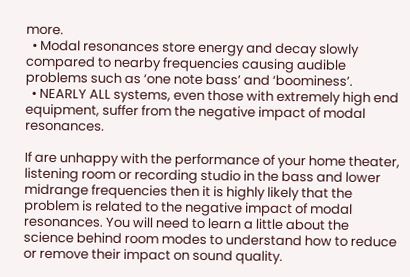more.
  • Modal resonances store energy and decay slowly compared to nearby frequencies causing audible problems such as ‘one note bass’ and ‘boominess’.
  • NEARLY ALL systems, even those with extremely high end equipment, suffer from the negative impact of modal resonances.

If are unhappy with the performance of your home theater, listening room or recording studio in the bass and lower midrange frequencies then it is highly likely that the problem is related to the negative impact of modal resonances. You will need to learn a little about the science behind room modes to understand how to reduce or remove their impact on sound quality.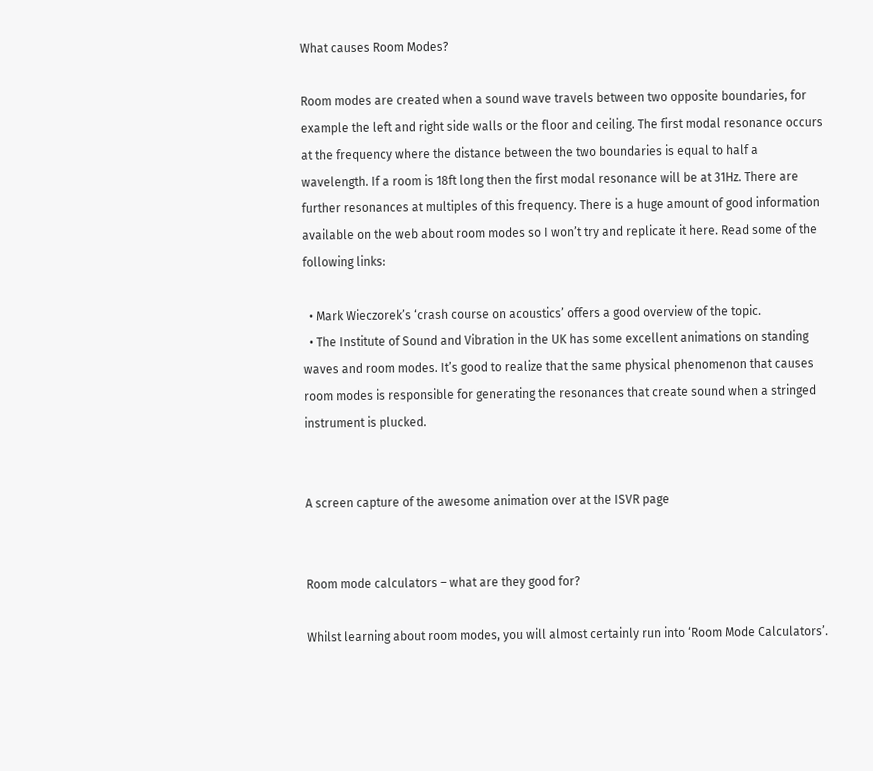What causes Room Modes?

Room modes are created when a sound wave travels between two opposite boundaries, for example the left and right side walls or the floor and ceiling. The first modal resonance occurs at the frequency where the distance between the two boundaries is equal to half a wavelength. If a room is 18ft long then the first modal resonance will be at 31Hz. There are further resonances at multiples of this frequency. There is a huge amount of good information available on the web about room modes so I won’t try and replicate it here. Read some of the following links:

  • Mark Wieczorek’s ‘crash course on acoustics’ offers a good overview of the topic.
  • The Institute of Sound and Vibration in the UK has some excellent animations on standing waves and room modes. It’s good to realize that the same physical phenomenon that causes room modes is responsible for generating the resonances that create sound when a stringed instrument is plucked.


A screen capture of the awesome animation over at the ISVR page


Room mode calculators – what are they good for?

Whilst learning about room modes, you will almost certainly run into ‘Room Mode Calculators’.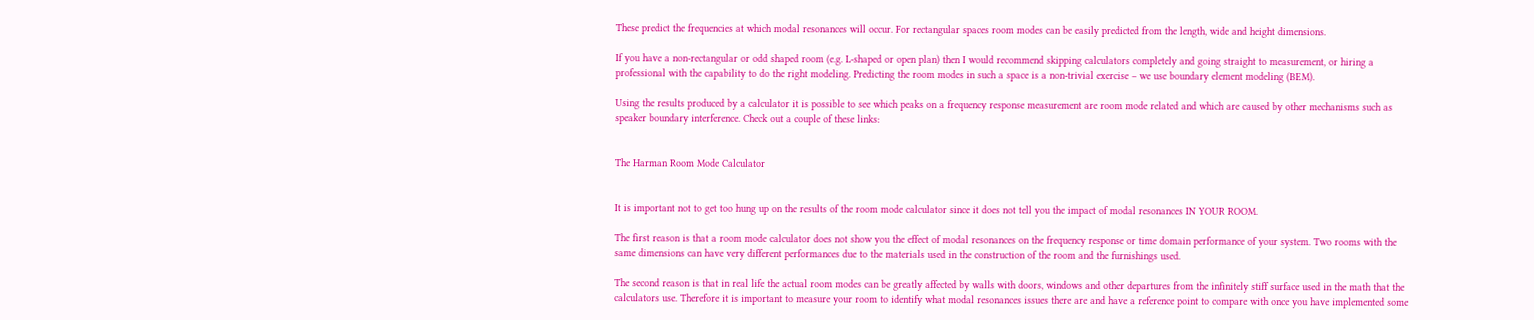These predict the frequencies at which modal resonances will occur. For rectangular spaces room modes can be easily predicted from the length, wide and height dimensions.

If you have a non-rectangular or odd shaped room (e.g. L-shaped or open plan) then I would recommend skipping calculators completely and going straight to measurement, or hiring a professional with the capability to do the right modeling. Predicting the room modes in such a space is a non-trivial exercise – we use boundary element modeling (BEM).

Using the results produced by a calculator it is possible to see which peaks on a frequency response measurement are room mode related and which are caused by other mechanisms such as speaker boundary interference. Check out a couple of these links:


The Harman Room Mode Calculator


It is important not to get too hung up on the results of the room mode calculator since it does not tell you the impact of modal resonances IN YOUR ROOM.

The first reason is that a room mode calculator does not show you the effect of modal resonances on the frequency response or time domain performance of your system. Two rooms with the same dimensions can have very different performances due to the materials used in the construction of the room and the furnishings used.

The second reason is that in real life the actual room modes can be greatly affected by walls with doors, windows and other departures from the infinitely stiff surface used in the math that the calculators use. Therefore it is important to measure your room to identify what modal resonances issues there are and have a reference point to compare with once you have implemented some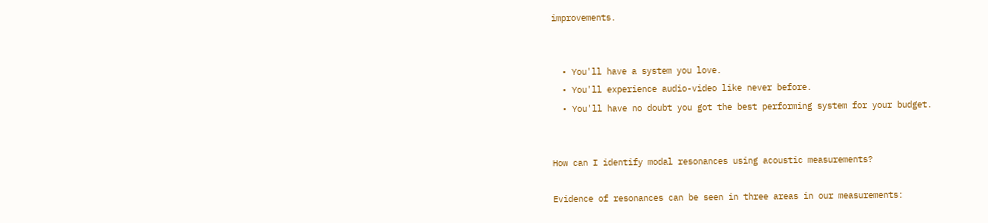improvements.


  • You'll have a system you love.
  • You'll experience audio-video like never before.
  • You'll have no doubt you got the best performing system for your budget.


How can I identify modal resonances using acoustic measurements?

Evidence of resonances can be seen in three areas in our measurements: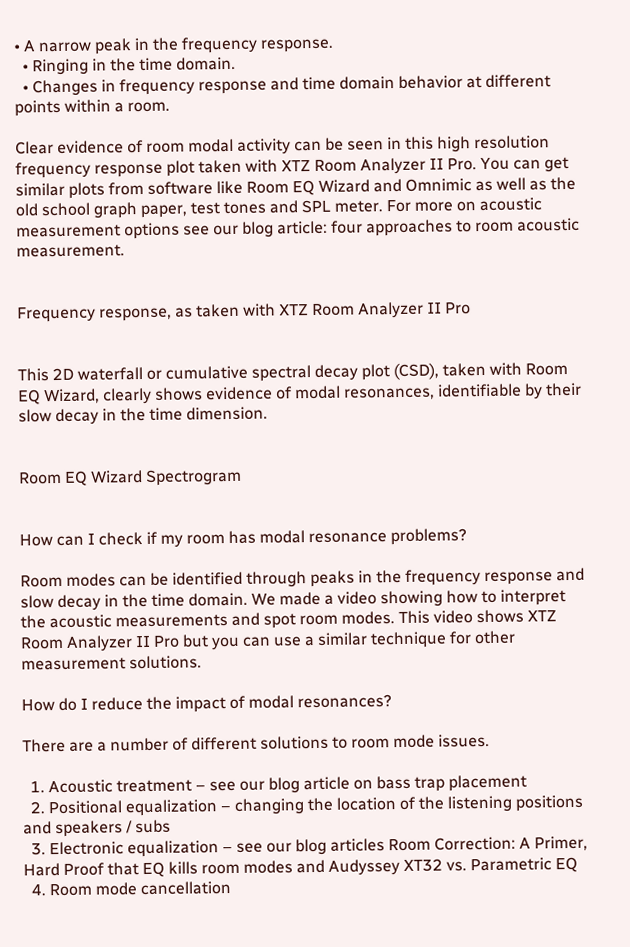• A narrow peak in the frequency response.
  • Ringing in the time domain.
  • Changes in frequency response and time domain behavior at different points within a room.

Clear evidence of room modal activity can be seen in this high resolution frequency response plot taken with XTZ Room Analyzer II Pro. You can get similar plots from software like Room EQ Wizard and Omnimic as well as the old school graph paper, test tones and SPL meter. For more on acoustic measurement options see our blog article: four approaches to room acoustic measurement.


Frequency response, as taken with XTZ Room Analyzer II Pro


This 2D waterfall or cumulative spectral decay plot (CSD), taken with Room EQ Wizard, clearly shows evidence of modal resonances, identifiable by their slow decay in the time dimension.


Room EQ Wizard Spectrogram


How can I check if my room has modal resonance problems?

Room modes can be identified through peaks in the frequency response and slow decay in the time domain. We made a video showing how to interpret the acoustic measurements and spot room modes. This video shows XTZ Room Analyzer II Pro but you can use a similar technique for other measurement solutions.

How do I reduce the impact of modal resonances?

There are a number of different solutions to room mode issues.

  1. Acoustic treatment – see our blog article on bass trap placement
  2. Positional equalization – changing the location of the listening positions and speakers / subs
  3. Electronic equalization – see our blog articles Room Correction: A Primer, Hard Proof that EQ kills room modes and Audyssey XT32 vs. Parametric EQ
  4. Room mode cancellation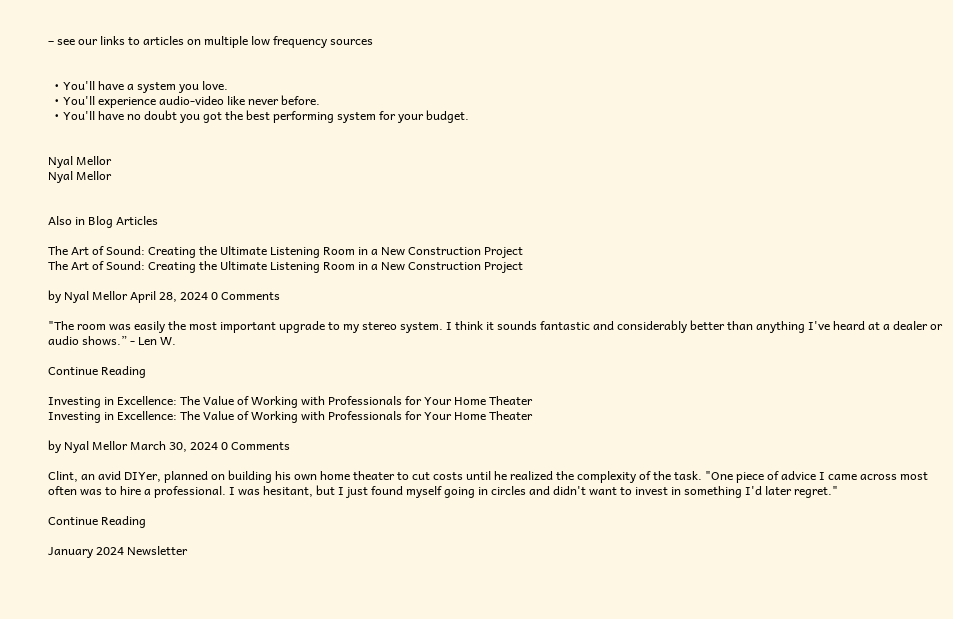– see our links to articles on multiple low frequency sources


  • You'll have a system you love.
  • You'll experience audio-video like never before.
  • You'll have no doubt you got the best performing system for your budget.


Nyal Mellor
Nyal Mellor


Also in Blog Articles

The Art of Sound: Creating the Ultimate Listening Room in a New Construction Project
The Art of Sound: Creating the Ultimate Listening Room in a New Construction Project

by Nyal Mellor April 28, 2024 0 Comments

"The room was easily the most important upgrade to my stereo system. I think it sounds fantastic and considerably better than anything I've heard at a dealer or audio shows.” - Len W.

Continue Reading

Investing in Excellence: The Value of Working with Professionals for Your Home Theater
Investing in Excellence: The Value of Working with Professionals for Your Home Theater

by Nyal Mellor March 30, 2024 0 Comments

Clint, an avid DIYer, planned on building his own home theater to cut costs until he realized the complexity of the task. "One piece of advice I came across most often was to hire a professional. I was hesitant, but I just found myself going in circles and didn't want to invest in something I'd later regret."

Continue Reading

January 2024 Newsletter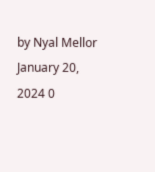by Nyal Mellor January 20, 2024 0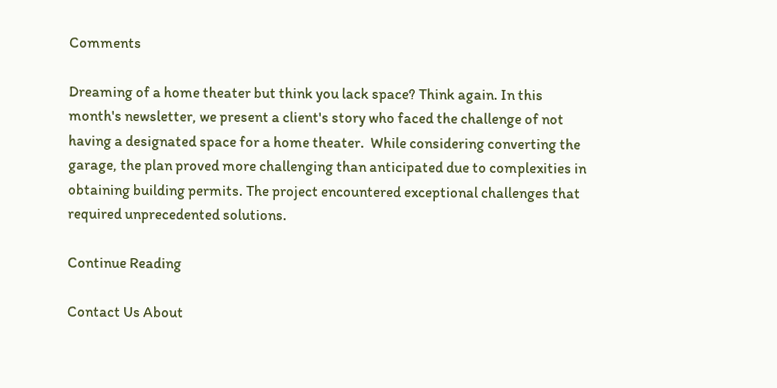Comments

Dreaming of a home theater but think you lack space? Think again. In this month's newsletter, we present a client's story who faced the challenge of not having a designated space for a home theater.  While considering converting the garage, the plan proved more challenging than anticipated due to complexities in obtaining building permits. The project encountered exceptional challenges that required unprecedented solutions.

Continue Reading

Contact Us About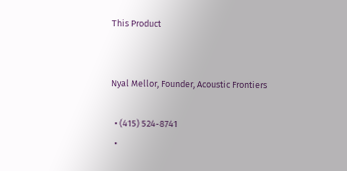This Product


Nyal Mellor, Founder, Acoustic Frontiers

  • (415) 524-8741
  •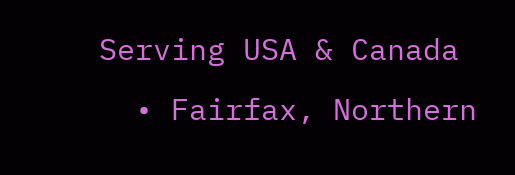Serving USA & Canada
  • Fairfax, Northern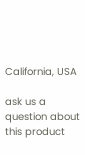California, USA

ask us a question about this product